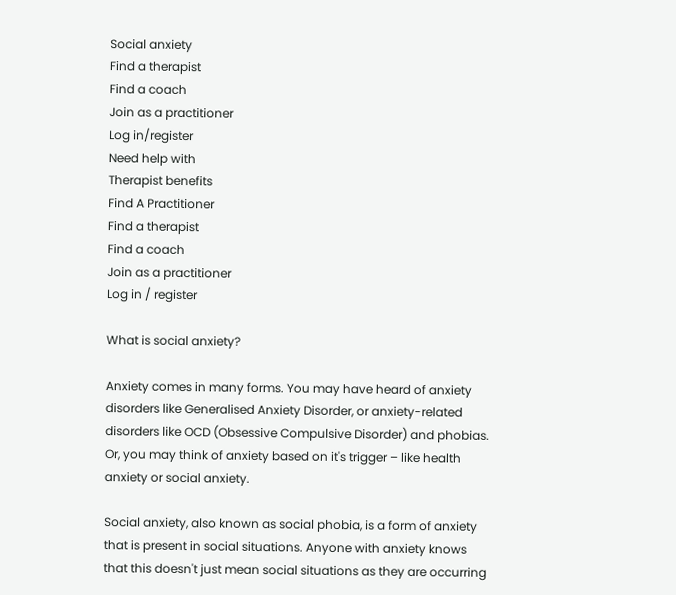Social anxiety
Find a therapist
Find a coach
Join as a practitioner
Log in/register
Need help with
Therapist benefits
Find A Practitioner
Find a therapist
Find a coach
Join as a practitioner
Log in / register

What is social anxiety?

Anxiety comes in many forms. You may have heard of anxiety disorders like Generalised Anxiety Disorder, or anxiety-related disorders like OCD (Obsessive Compulsive Disorder) and phobias. Or, you may think of anxiety based on it's trigger – like health anxiety or social anxiety.

Social anxiety, also known as social phobia, is a form of anxiety that is present in social situations. Anyone with anxiety knows that this doesn't just mean social situations as they are occurring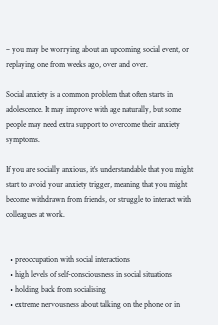– you may be worrying about an upcoming social event, or replaying one from weeks ago, over and over.

Social anxiety is a common problem that often starts in adolescence. It may improve with age naturally, but some people may need extra support to overcome their anxiety symptoms.

If you are socially anxious, it's understandable that you might start to avoid your anxiety trigger, meaning that you might become withdrawn from friends, or struggle to interact with colleagues at work.


  • preoccupation with social interactions
  • high levels of self-consciousness in social situations
  • holding back from socialising
  • extreme nervousness about talking on the phone or in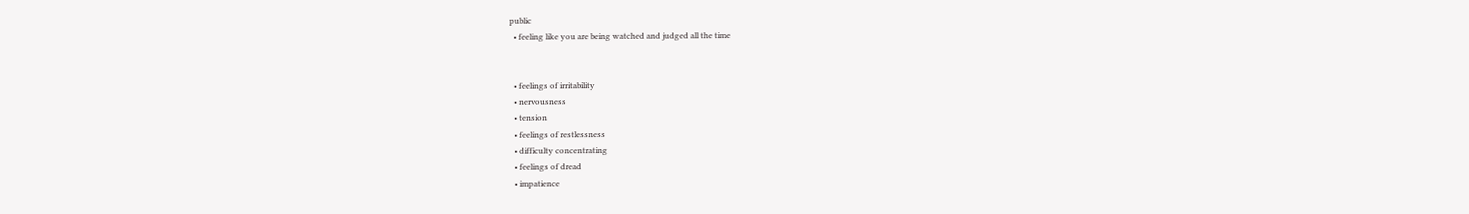public
  • feeling like you are being watched and judged all the time


  • feelings of irritability
  • nervousness
  • tension
  • feelings of restlessness
  • difficulty concentrating
  • feelings of dread
  • impatience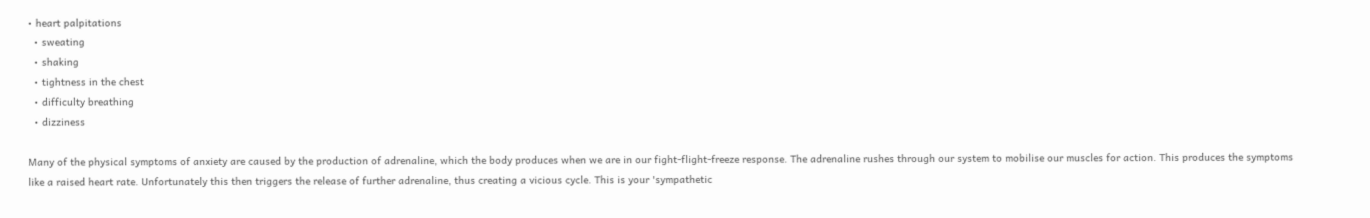• heart palpitations
  • sweating
  • shaking
  • tightness in the chest
  • difficulty breathing
  • dizziness

Many of the physical symptoms of anxiety are caused by the production of adrenaline, which the body produces when we are in our fight-flight-freeze response. The adrenaline rushes through our system to mobilise our muscles for action. This produces the symptoms like a raised heart rate. Unfortunately this then triggers the release of further adrenaline, thus creating a vicious cycle. This is your 'sympathetic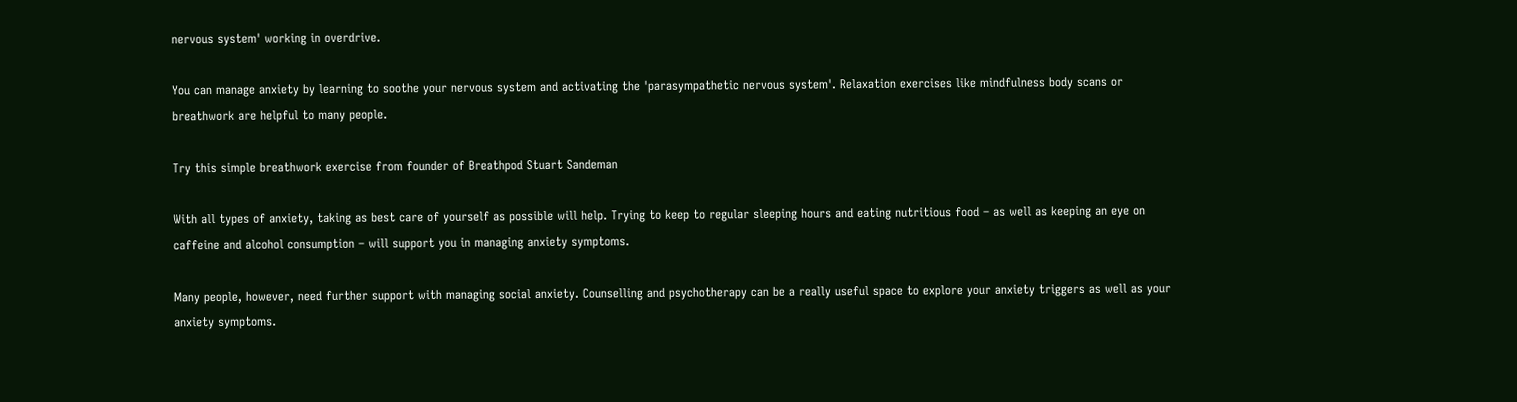nervous system' working in overdrive.

You can manage anxiety by learning to soothe your nervous system and activating the 'parasympathetic nervous system'. Relaxation exercises like mindfulness body scans or breathwork are helpful to many people.

Try this simple breathwork exercise from founder of Breathpod Stuart Sandeman

With all types of anxiety, taking as best care of yourself as possible will help. Trying to keep to regular sleeping hours and eating nutritious food – as well as keeping an eye on caffeine and alcohol consumption – will support you in managing anxiety symptoms.

Many people, however, need further support with managing social anxiety. Counselling and psychotherapy can be a really useful space to explore your anxiety triggers as well as your anxiety symptoms.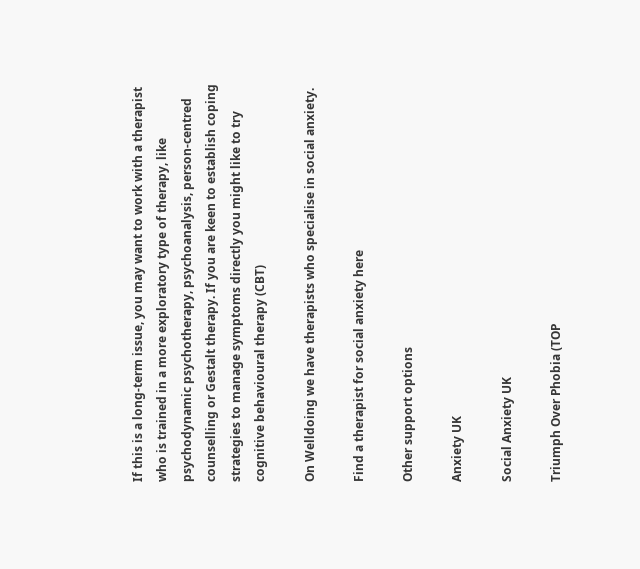If this is a long-term issue, you may want to work with a therapist who is trained in a more exploratory type of therapy, like psychodynamic psychotherapy, psychoanalysis, person-centred counselling or Gestalt therapy. If you are keen to establish coping strategies to manage symptoms directly you might like to try cognitive behavioural therapy (CBT)

On Welldoing we have therapists who specialise in social anxiety.

Find a therapist for social anxiety here

Other support options

Anxiety UK

Social Anxiety UK

Triumph Over Phobia (TOP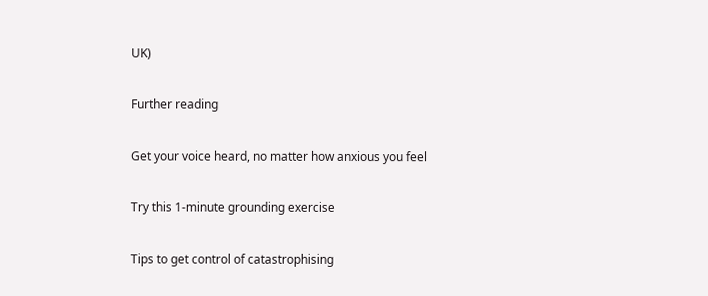UK)

Further reading

Get your voice heard, no matter how anxious you feel

Try this 1-minute grounding exercise

Tips to get control of catastrophising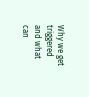Why we get triggered and what can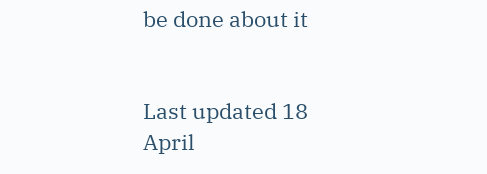be done about it


Last updated 18 April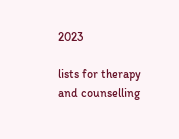2023

lists for therapy and counselling